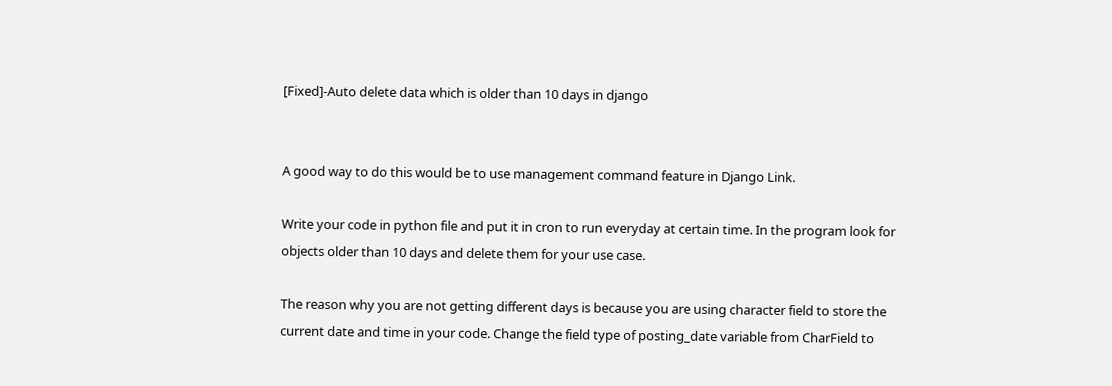[Fixed]-Auto delete data which is older than 10 days in django


A good way to do this would be to use management command feature in Django Link.

Write your code in python file and put it in cron to run everyday at certain time. In the program look for objects older than 10 days and delete them for your use case.

The reason why you are not getting different days is because you are using character field to store the current date and time in your code. Change the field type of posting_date variable from CharField to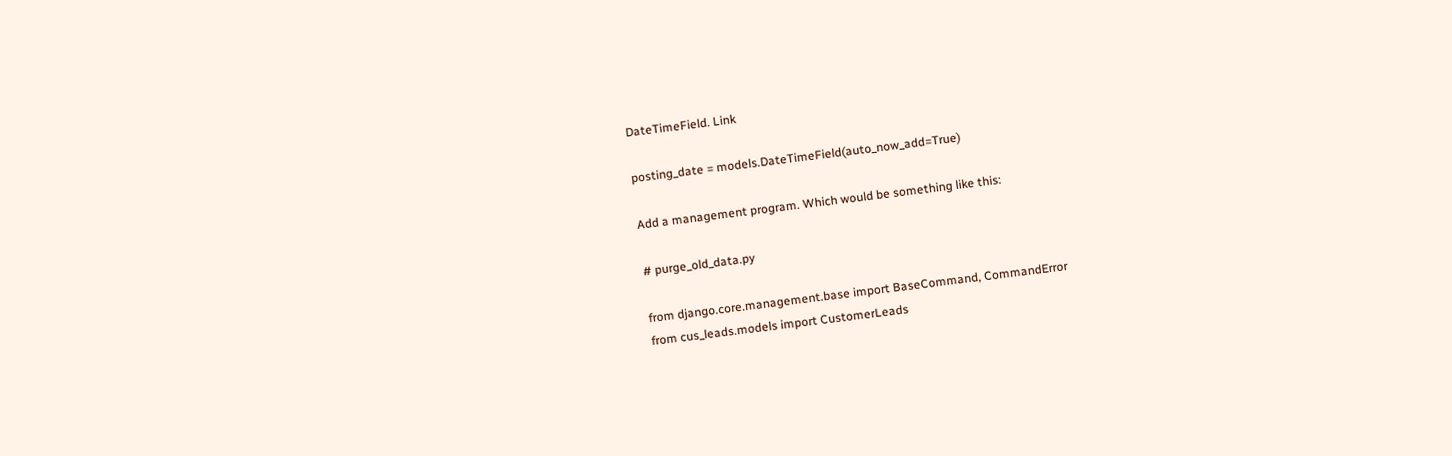DateTimeField. Link

posting_date = models.DateTimeField(auto_now_add=True)

Add a management program. Which would be something like this:

# purge_old_data.py

from django.core.management.base import BaseCommand, CommandError
from cus_leads.models import CustomerLeads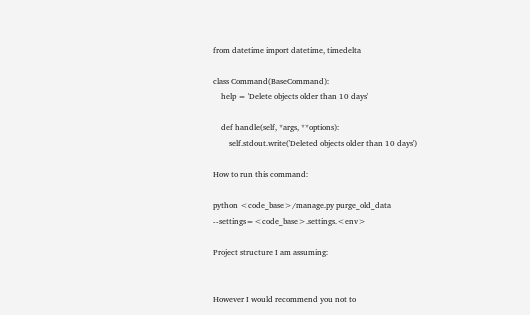from datetime import datetime, timedelta

class Command(BaseCommand):
    help = 'Delete objects older than 10 days'

    def handle(self, *args, **options):
        self.stdout.write('Deleted objects older than 10 days')

How to run this command:

python <code_base>/manage.py purge_old_data --settings=<code_base>.settings.<env>

Project structure I am assuming:


However I would recommend you not to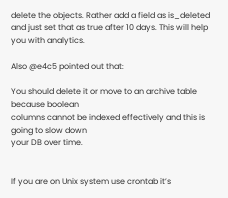delete the objects. Rather add a field as is_deleted and just set that as true after 10 days. This will help you with analytics.

Also @e4c5 pointed out that:

You should delete it or move to an archive table because boolean
columns cannot be indexed effectively and this is going to slow down
your DB over time.


If you are on Unix system use crontab it’s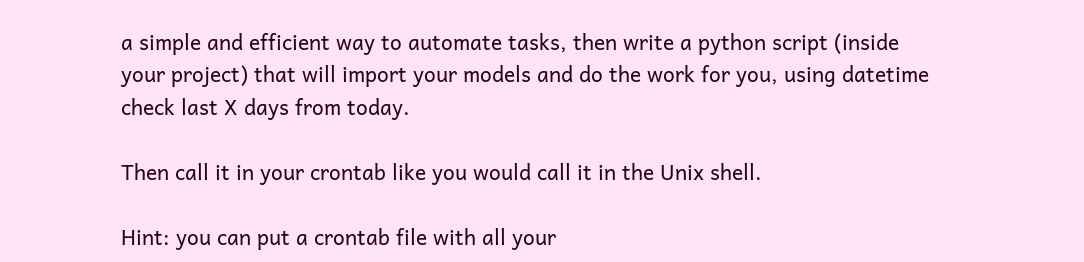a simple and efficient way to automate tasks, then write a python script (inside your project) that will import your models and do the work for you, using datetime check last X days from today.

Then call it in your crontab like you would call it in the Unix shell.

Hint: you can put a crontab file with all your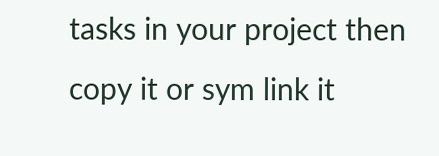tasks in your project then copy it or sym link it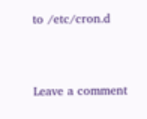to /etc/cron.d


Leave a comment